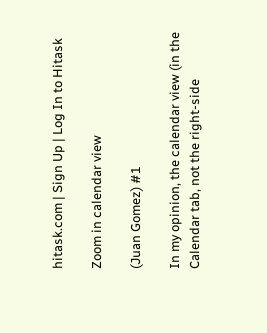hitask.com | Sign Up | Log In to Hitask

Zoom in calendar view

(Juan Gomez) #1

In my opinion, the calendar view (in the Calendar tab, not the right-side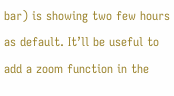bar) is showing two few hours as default. It’ll be useful to add a zoom function in the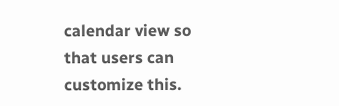calendar view so that users can customize this.